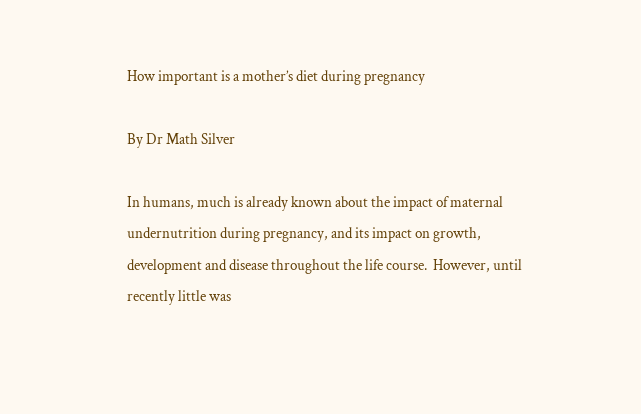How important is a mother’s diet during pregnancy

By Dr Math Silver

In humans, much is already known about the impact of maternal undernutrition during pregnancy, and its impact on growth, development and disease throughout the life course.  However, until recently little was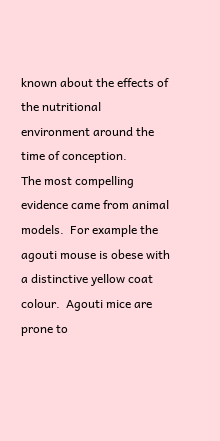known about the effects of the nutritional environment around the time of conception.
The most compelling evidence came from animal models.  For example the agouti mouse is obese with a distinctive yellow coat colour.  Agouti mice are prone to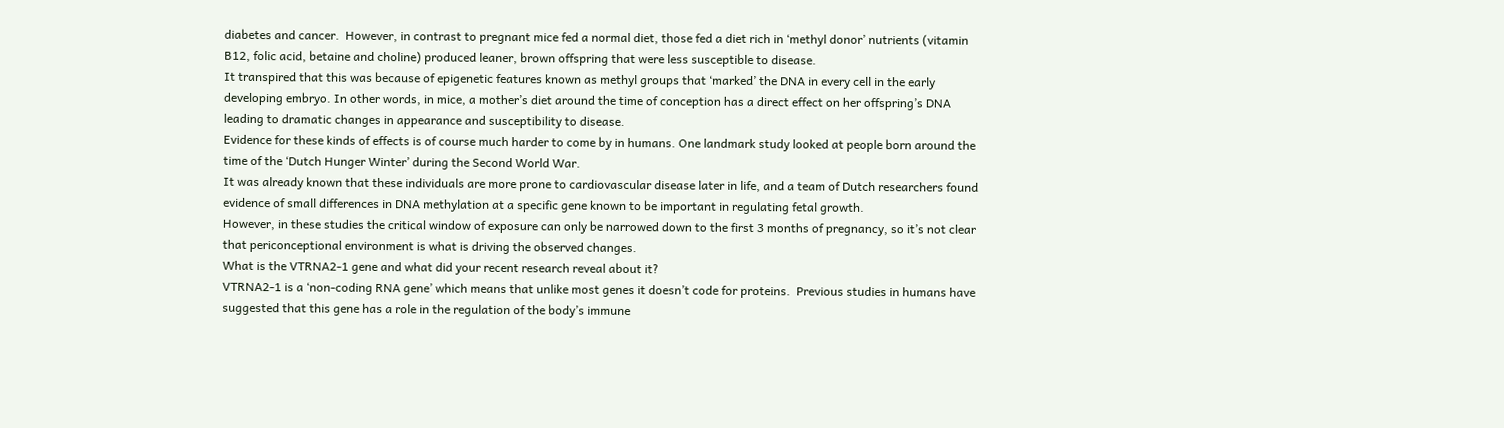diabetes and cancer.  However, in contrast to pregnant mice fed a normal diet, those fed a diet rich in ‘methyl donor’ nutrients (vitamin B12, folic acid, betaine and choline) produced leaner, brown offspring that were less susceptible to disease.
It transpired that this was because of epigenetic features known as methyl groups that ‘marked’ the DNA in every cell in the early developing embryo. In other words, in mice, a mother’s diet around the time of conception has a direct effect on her offspring’s DNA leading to dramatic changes in appearance and susceptibility to disease.
Evidence for these kinds of effects is of course much harder to come by in humans. One landmark study looked at people born around the time of the ‘Dutch Hunger Winter’ during the Second World War.
It was already known that these individuals are more prone to cardiovascular disease later in life, and a team of Dutch researchers found evidence of small differences in DNA methylation at a specific gene known to be important in regulating fetal growth.
However, in these studies the critical window of exposure can only be narrowed down to the first 3 months of pregnancy, so it’s not clear that periconceptional environment is what is driving the observed changes.
What is the VTRNA2-1 gene and what did your recent research reveal about it?
VTRNA2-1 is a ‘non-coding RNA gene’ which means that unlike most genes it doesn’t code for proteins.  Previous studies in humans have suggested that this gene has a role in the regulation of the body’s immune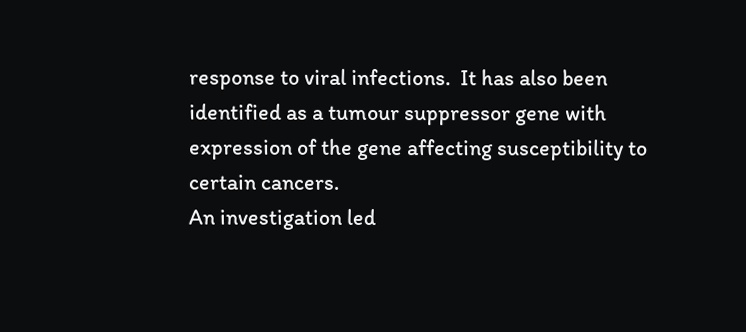response to viral infections.  It has also been identified as a tumour suppressor gene with expression of the gene affecting susceptibility to certain cancers.
An investigation led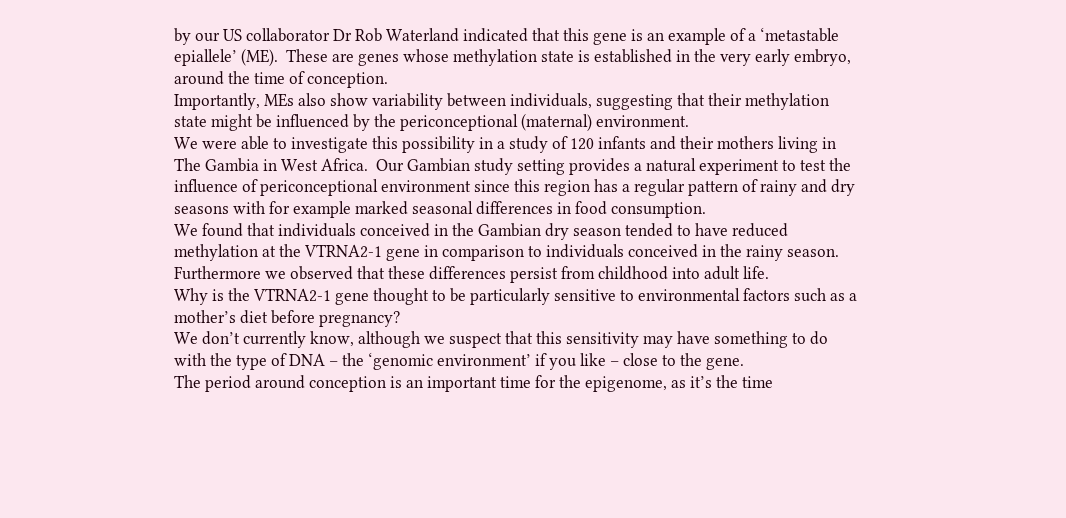by our US collaborator Dr Rob Waterland indicated that this gene is an example of a ‘metastable epiallele’ (ME).  These are genes whose methylation state is established in the very early embryo, around the time of conception.
Importantly, MEs also show variability between individuals, suggesting that their methylation state might be influenced by the periconceptional (maternal) environment.
We were able to investigate this possibility in a study of 120 infants and their mothers living in The Gambia in West Africa.  Our Gambian study setting provides a natural experiment to test the influence of periconceptional environment since this region has a regular pattern of rainy and dry seasons with for example marked seasonal differences in food consumption.
We found that individuals conceived in the Gambian dry season tended to have reduced methylation at the VTRNA2-1 gene in comparison to individuals conceived in the rainy season.  Furthermore we observed that these differences persist from childhood into adult life.
Why is the VTRNA2-1 gene thought to be particularly sensitive to environmental factors such as a mother’s diet before pregnancy?
We don’t currently know, although we suspect that this sensitivity may have something to do with the type of DNA – the ‘genomic environment’ if you like – close to the gene.
The period around conception is an important time for the epigenome, as it’s the time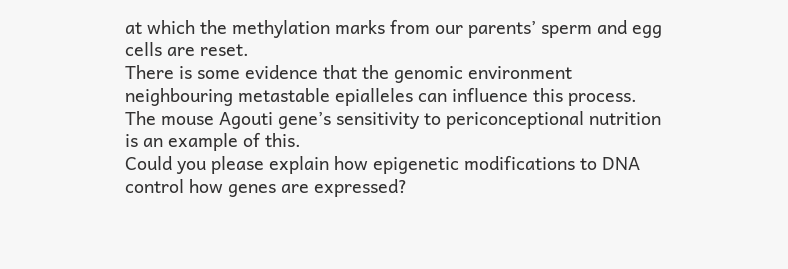at which the methylation marks from our parents’ sperm and egg cells are reset.
There is some evidence that the genomic environment neighbouring metastable epialleles can influence this process.  The mouse Agouti gene’s sensitivity to periconceptional nutrition is an example of this.
Could you please explain how epigenetic modifications to DNA control how genes are expressed?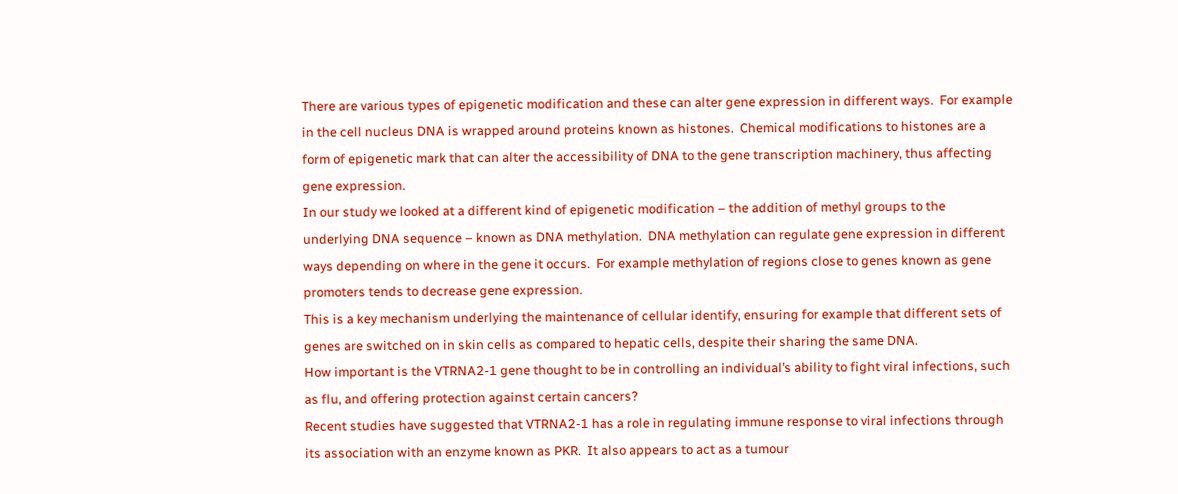There are various types of epigenetic modification and these can alter gene expression in different ways.  For example in the cell nucleus DNA is wrapped around proteins known as histones.  Chemical modifications to histones are a form of epigenetic mark that can alter the accessibility of DNA to the gene transcription machinery, thus affecting gene expression.
In our study we looked at a different kind of epigenetic modification – the addition of methyl groups to the underlying DNA sequence – known as DNA methylation.  DNA methylation can regulate gene expression in different ways depending on where in the gene it occurs.  For example methylation of regions close to genes known as gene promoters tends to decrease gene expression.
This is a key mechanism underlying the maintenance of cellular identify, ensuring for example that different sets of genes are switched on in skin cells as compared to hepatic cells, despite their sharing the same DNA.
How important is the VTRNA2-1 gene thought to be in controlling an individual’s ability to fight viral infections, such as flu, and offering protection against certain cancers?
Recent studies have suggested that VTRNA2-1 has a role in regulating immune response to viral infections through its association with an enzyme known as PKR.  It also appears to act as a tumour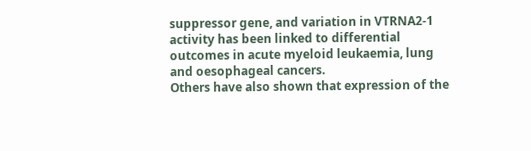suppressor gene, and variation in VTRNA2-1 activity has been linked to differential outcomes in acute myeloid leukaemia, lung and oesophageal cancers.
Others have also shown that expression of the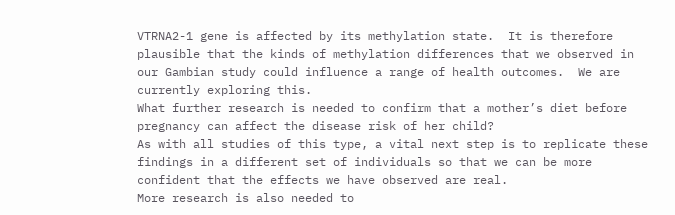VTRNA2-1 gene is affected by its methylation state.  It is therefore plausible that the kinds of methylation differences that we observed in our Gambian study could influence a range of health outcomes.  We are currently exploring this.
What further research is needed to confirm that a mother’s diet before pregnancy can affect the disease risk of her child?
As with all studies of this type, a vital next step is to replicate these findings in a different set of individuals so that we can be more confident that the effects we have observed are real.
More research is also needed to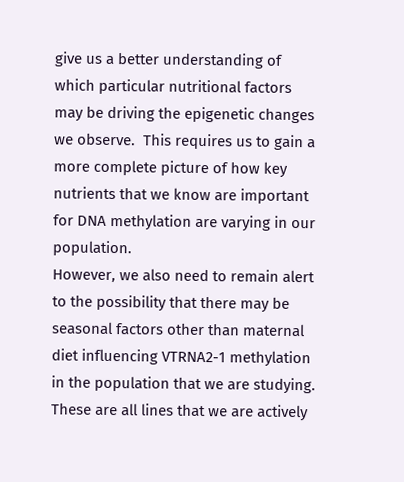give us a better understanding of which particular nutritional factors may be driving the epigenetic changes we observe.  This requires us to gain a more complete picture of how key nutrients that we know are important for DNA methylation are varying in our population.
However, we also need to remain alert to the possibility that there may be seasonal factors other than maternal diet influencing VTRNA2-1 methylation in the population that we are studying.  These are all lines that we are actively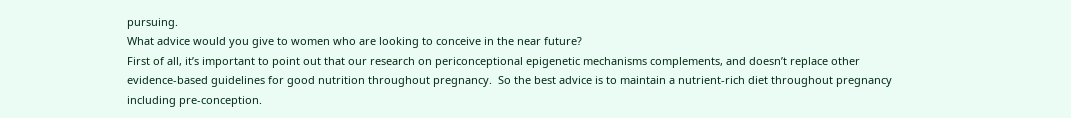pursuing.
What advice would you give to women who are looking to conceive in the near future?
First of all, it’s important to point out that our research on periconceptional epigenetic mechanisms complements, and doesn’t replace other evidence-based guidelines for good nutrition throughout pregnancy.  So the best advice is to maintain a nutrient-rich diet throughout pregnancy including pre-conception.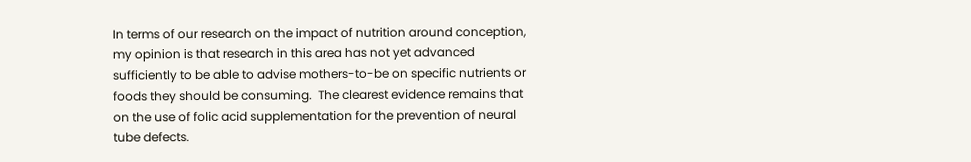In terms of our research on the impact of nutrition around conception, my opinion is that research in this area has not yet advanced sufficiently to be able to advise mothers-to-be on specific nutrients or foods they should be consuming.  The clearest evidence remains that on the use of folic acid supplementation for the prevention of neural tube defects.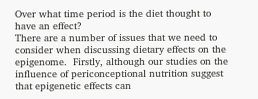Over what time period is the diet thought to have an effect?
There are a number of issues that we need to consider when discussing dietary effects on the epigenome.  Firstly, although our studies on the influence of periconceptional nutrition suggest that epigenetic effects can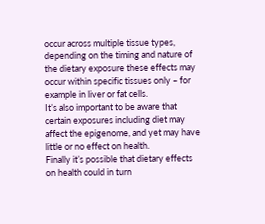occur across multiple tissue types, depending on the timing and nature of the dietary exposure these effects may occur within specific tissues only – for example in liver or fat cells.
It’s also important to be aware that certain exposures including diet may affect the epigenome, and yet may have little or no effect on health.
Finally it’s possible that dietary effects on health could in turn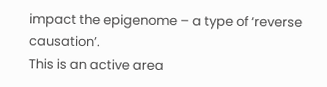impact the epigenome – a type of ‘reverse causation’.
This is an active area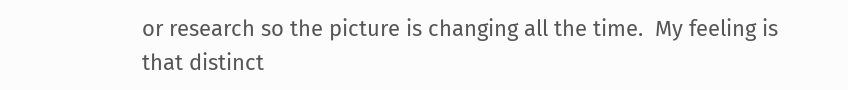or research so the picture is changing all the time.  My feeling is that distinct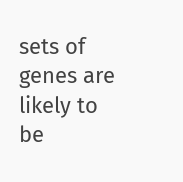sets of genes are likely to be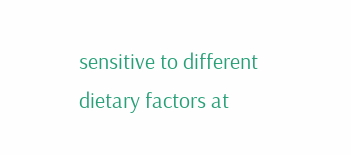sensitive to different dietary factors at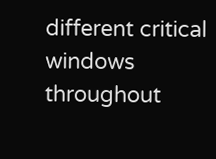different critical windows throughout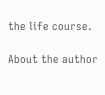the life course.

About the author